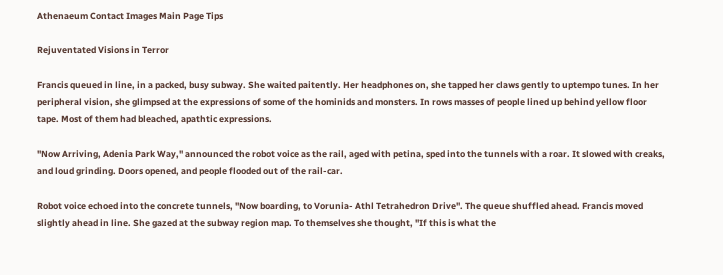Athenaeum Contact Images Main Page Tips

Rejuventated Visions in Terror

Francis queued in line, in a packed, busy subway. She waited paitently. Her headphones on, she tapped her claws gently to uptempo tunes. In her peripheral vision, she glimpsed at the expressions of some of the hominids and monsters. In rows masses of people lined up behind yellow floor tape. Most of them had bleached, apathtic expressions.

"Now Arriving, Adenia Park Way," announced the robot voice as the rail, aged with petina, sped into the tunnels with a roar. It slowed with creaks, and loud grinding. Doors opened, and people flooded out of the rail-car.

Robot voice echoed into the concrete tunnels, "Now boarding, to Vorunia- Athl Tetrahedron Drive". The queue shuffled ahead. Francis moved slightly ahead in line. She gazed at the subway region map. To themselves she thought, "If this is what the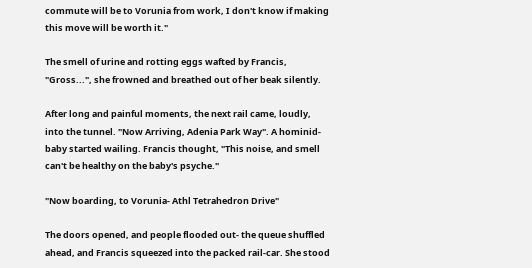commute will be to Vorunia from work, I don't know if making this move will be worth it."

The smell of urine and rotting eggs wafted by Francis, "Gross...", she frowned and breathed out of her beak silently.

After long and painful moments, the next rail came, loudly, into the tunnel. "Now Arriving, Adenia Park Way". A hominid-baby started wailing. Francis thought, "This noise, and smell can't be healthy on the baby's psyche."

"Now boarding, to Vorunia- Athl Tetrahedron Drive"

The doors opened, and people flooded out- the queue shuffled ahead, and Francis squeezed into the packed rail-car. She stood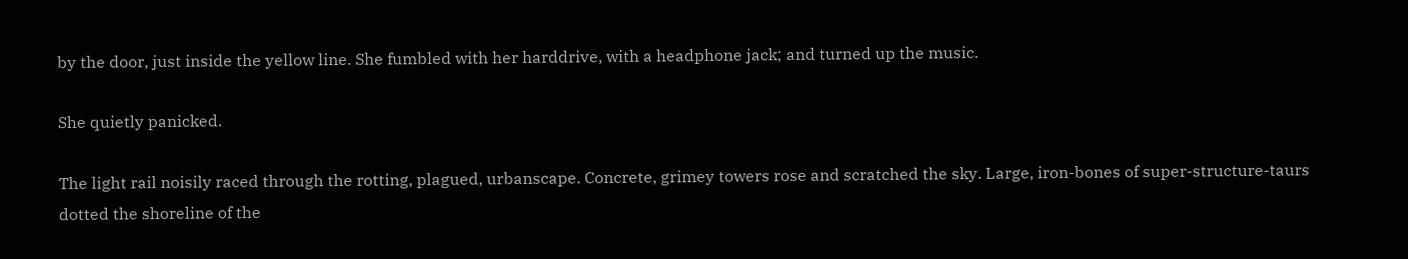by the door, just inside the yellow line. She fumbled with her harddrive, with a headphone jack; and turned up the music.

She quietly panicked.

The light rail noisily raced through the rotting, plagued, urbanscape. Concrete, grimey towers rose and scratched the sky. Large, iron-bones of super-structure-taurs dotted the shoreline of the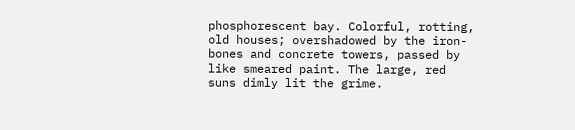phosphorescent bay. Colorful, rotting, old houses; overshadowed by the iron-bones and concrete towers, passed by like smeared paint. The large, red suns dimly lit the grime.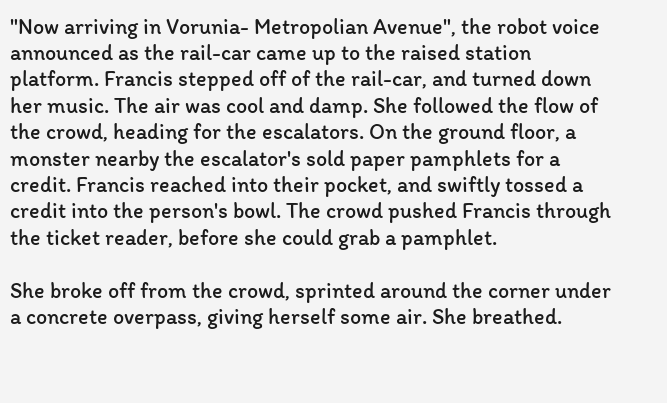"Now arriving in Vorunia- Metropolian Avenue", the robot voice announced as the rail-car came up to the raised station platform. Francis stepped off of the rail-car, and turned down her music. The air was cool and damp. She followed the flow of the crowd, heading for the escalators. On the ground floor, a monster nearby the escalator's sold paper pamphlets for a credit. Francis reached into their pocket, and swiftly tossed a credit into the person's bowl. The crowd pushed Francis through the ticket reader, before she could grab a pamphlet.

She broke off from the crowd, sprinted around the corner under a concrete overpass, giving herself some air. She breathed.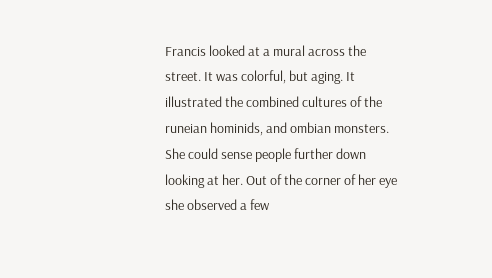Francis looked at a mural across the street. It was colorful, but aging. It illustrated the combined cultures of the runeian hominids, and ombian monsters. She could sense people further down looking at her. Out of the corner of her eye she observed a few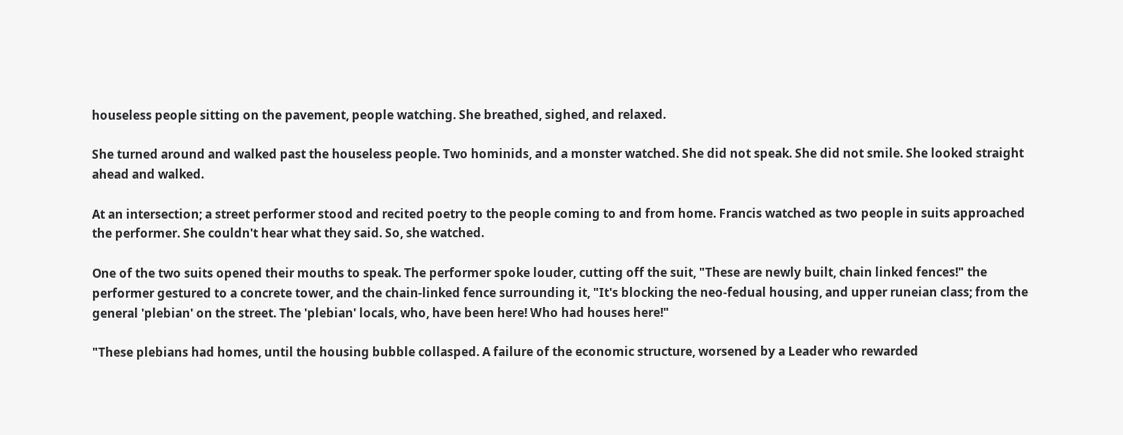houseless people sitting on the pavement, people watching. She breathed, sighed, and relaxed.

She turned around and walked past the houseless people. Two hominids, and a monster watched. She did not speak. She did not smile. She looked straight ahead and walked.

At an intersection; a street performer stood and recited poetry to the people coming to and from home. Francis watched as two people in suits approached the performer. She couldn't hear what they said. So, she watched.

One of the two suits opened their mouths to speak. The performer spoke louder, cutting off the suit, "These are newly built, chain linked fences!" the performer gestured to a concrete tower, and the chain-linked fence surrounding it, "It's blocking the neo-fedual housing, and upper runeian class; from the general 'plebian' on the street. The 'plebian' locals, who, have been here! Who had houses here!"

"These plebians had homes, until the housing bubble collasped. A failure of the economic structure, worsened by a Leader who rewarded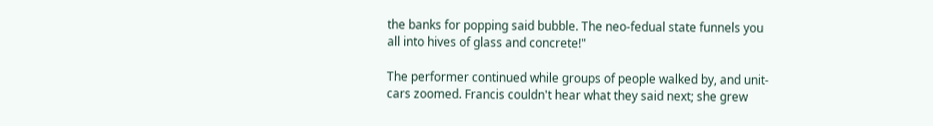the banks for popping said bubble. The neo-fedual state funnels you all into hives of glass and concrete!"

The performer continued while groups of people walked by, and unit-cars zoomed. Francis couldn't hear what they said next; she grew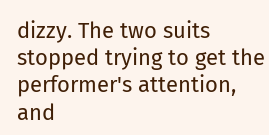dizzy. The two suits stopped trying to get the performer's attention, and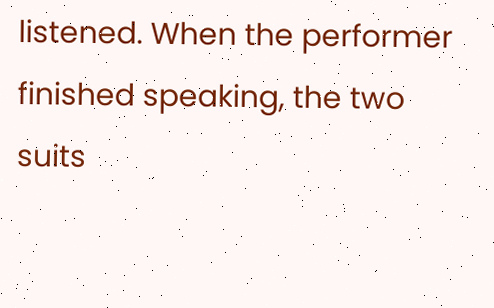listened. When the performer finished speaking, the two suits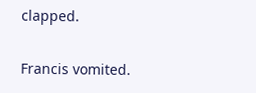clapped.

Francis vomited.